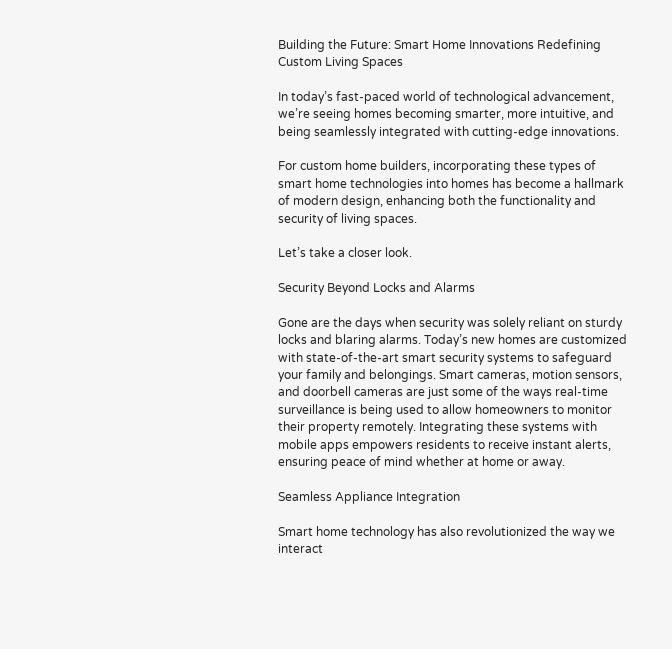Building the Future: Smart Home Innovations Redefining Custom Living Spaces

In today’s fast-paced world of technological advancement, we’re seeing homes becoming smarter, more intuitive, and being seamlessly integrated with cutting-edge innovations.

For custom home builders, incorporating these types of smart home technologies into homes has become a hallmark of modern design, enhancing both the functionality and security of living spaces.

Let’s take a closer look.

Security Beyond Locks and Alarms

Gone are the days when security was solely reliant on sturdy locks and blaring alarms. Today’s new homes are customized with state-of-the-art smart security systems to safeguard your family and belongings. Smart cameras, motion sensors, and doorbell cameras are just some of the ways real-time surveillance is being used to allow homeowners to monitor their property remotely. Integrating these systems with mobile apps empowers residents to receive instant alerts, ensuring peace of mind whether at home or away.

Seamless Appliance Integration

Smart home technology has also revolutionized the way we interact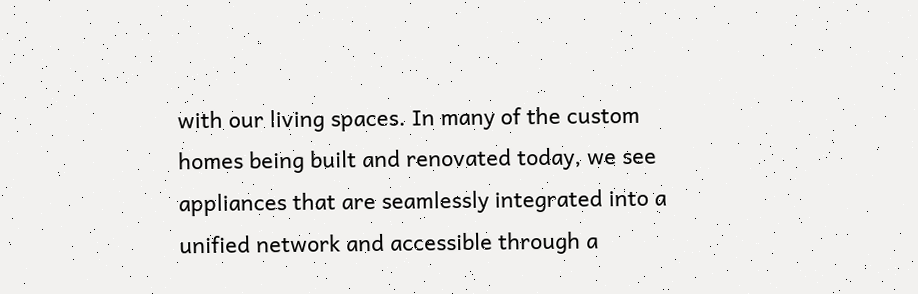with our living spaces. In many of the custom homes being built and renovated today, we see appliances that are seamlessly integrated into a unified network and accessible through a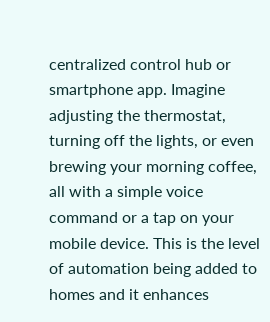centralized control hub or smartphone app. Imagine adjusting the thermostat, turning off the lights, or even brewing your morning coffee, all with a simple voice command or a tap on your mobile device. This is the level of automation being added to homes and it enhances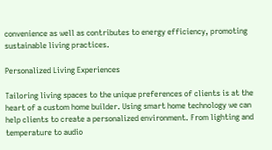convenience as well as contributes to energy efficiency, promoting sustainable living practices.

Personalized Living Experiences

Tailoring living spaces to the unique preferences of clients is at the heart of a custom home builder. Using smart home technology we can help clients to create a personalized environment. From lighting and temperature to audio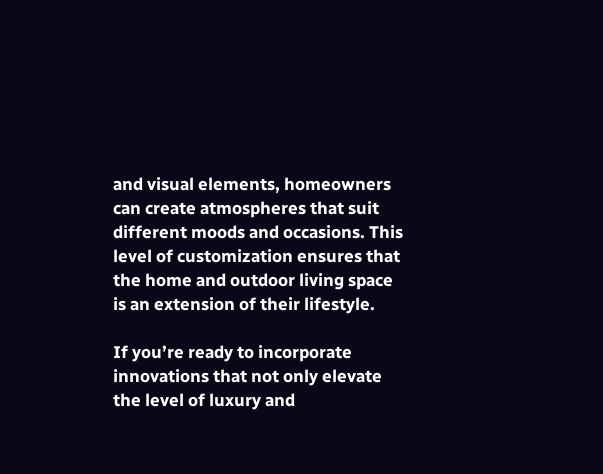and visual elements, homeowners can create atmospheres that suit different moods and occasions. This level of customization ensures that the home and outdoor living space is an extension of their lifestyle.

If you’re ready to incorporate innovations that not only elevate the level of luxury and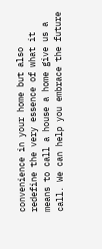convenience in your home but also redefine the very essence of what it means to call a house a home give us a call. We can help you embrace the future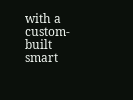with a custom-built smart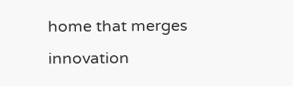home that merges innovation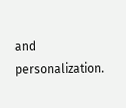and personalization.